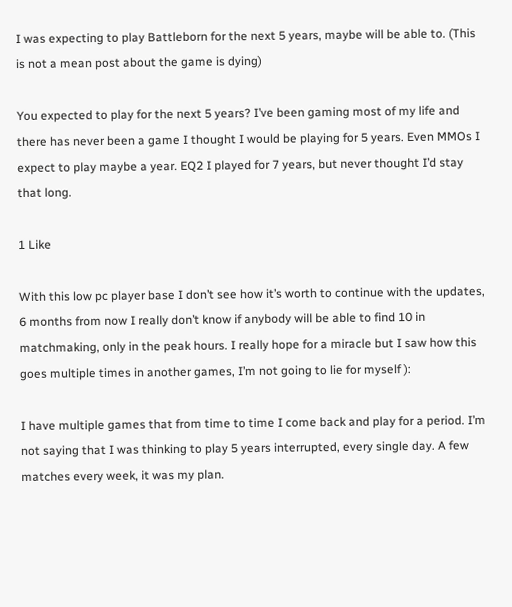I was expecting to play Battleborn for the next 5 years, maybe will be able to. (This is not a mean post about the game is dying)

You expected to play for the next 5 years? I’ve been gaming most of my life and there has never been a game I thought I would be playing for 5 years. Even MMOs I expect to play maybe a year. EQ2 I played for 7 years, but never thought I’d stay that long.

1 Like

With this low pc player base I don’t see how it’s worth to continue with the updates, 6 months from now I really don’t know if anybody will be able to find 10 in matchmaking, only in the peak hours. I really hope for a miracle but I saw how this goes multiple times in another games, I’m not going to lie for myself ):

I have multiple games that from time to time I come back and play for a period. I’m not saying that I was thinking to play 5 years interrupted, every single day. A few matches every week, it was my plan.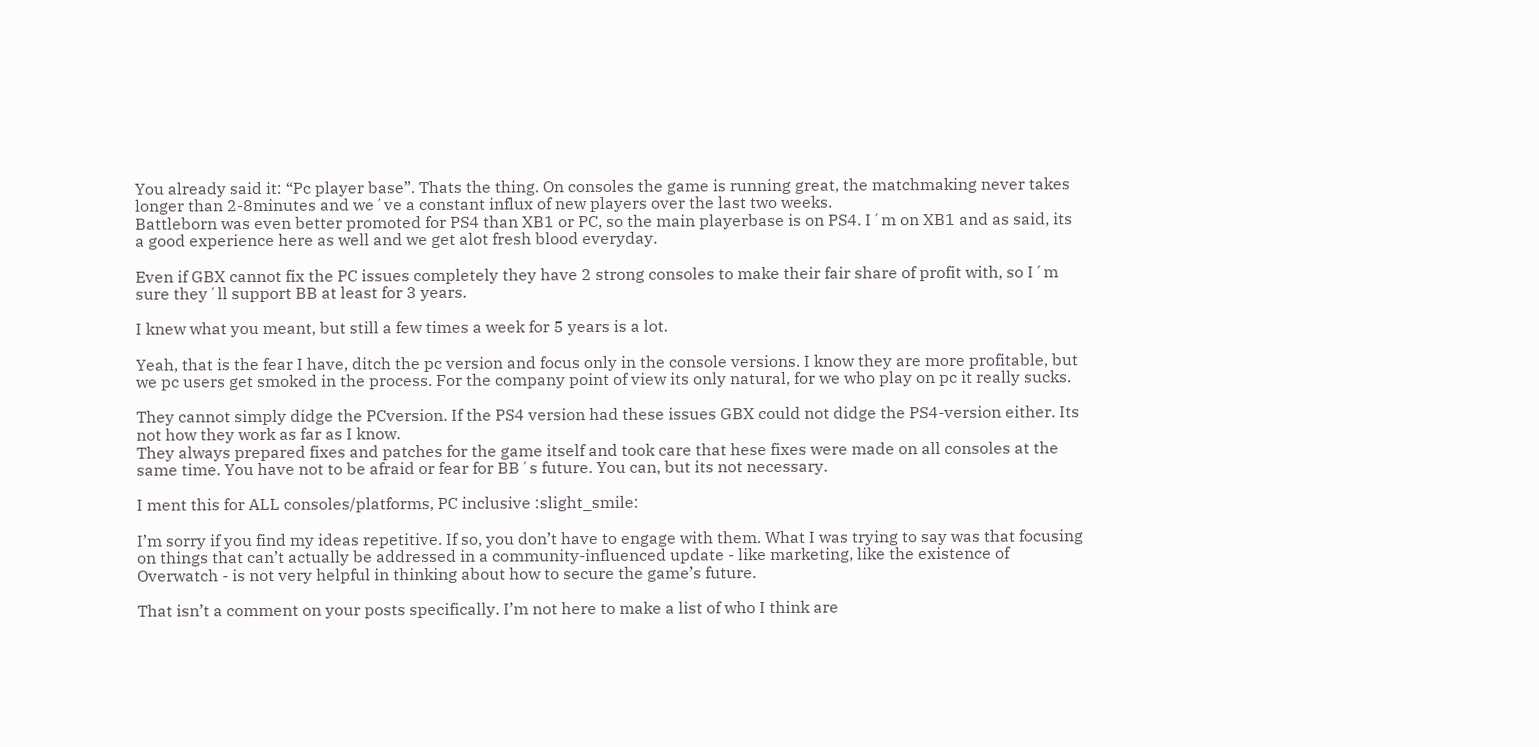You already said it: “Pc player base”. Thats the thing. On consoles the game is running great, the matchmaking never takes longer than 2-8minutes and we´ve a constant influx of new players over the last two weeks.
Battleborn was even better promoted for PS4 than XB1 or PC, so the main playerbase is on PS4. I´m on XB1 and as said, its a good experience here as well and we get alot fresh blood everyday.

Even if GBX cannot fix the PC issues completely they have 2 strong consoles to make their fair share of profit with, so I´m sure they´ll support BB at least for 3 years.

I knew what you meant, but still a few times a week for 5 years is a lot.

Yeah, that is the fear I have, ditch the pc version and focus only in the console versions. I know they are more profitable, but we pc users get smoked in the process. For the company point of view its only natural, for we who play on pc it really sucks.

They cannot simply didge the PCversion. If the PS4 version had these issues GBX could not didge the PS4-version either. Its not how they work as far as I know.
They always prepared fixes and patches for the game itself and took care that hese fixes were made on all consoles at the same time. You have not to be afraid or fear for BB´s future. You can, but its not necessary.

I ment this for ALL consoles/platforms, PC inclusive :slight_smile:

I’m sorry if you find my ideas repetitive. If so, you don’t have to engage with them. What I was trying to say was that focusing on things that can’t actually be addressed in a community-influenced update - like marketing, like the existence of Overwatch - is not very helpful in thinking about how to secure the game’s future.

That isn’t a comment on your posts specifically. I’m not here to make a list of who I think are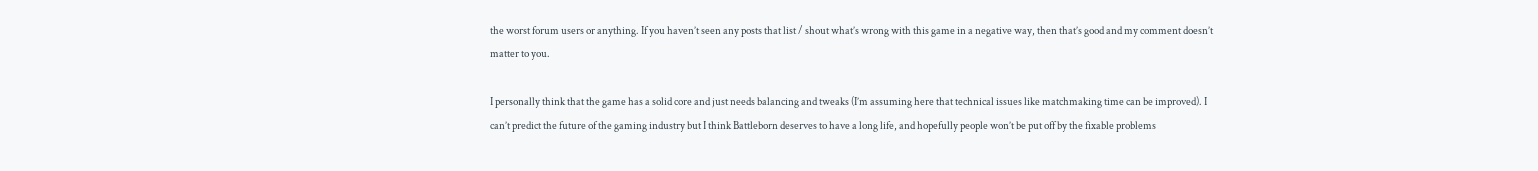the worst forum users or anything. If you haven’t seen any posts that list / shout what’s wrong with this game in a negative way, then that’s good and my comment doesn’t matter to you.

I personally think that the game has a solid core and just needs balancing and tweaks (I’m assuming here that technical issues like matchmaking time can be improved). I can’t predict the future of the gaming industry but I think Battleborn deserves to have a long life, and hopefully people won’t be put off by the fixable problems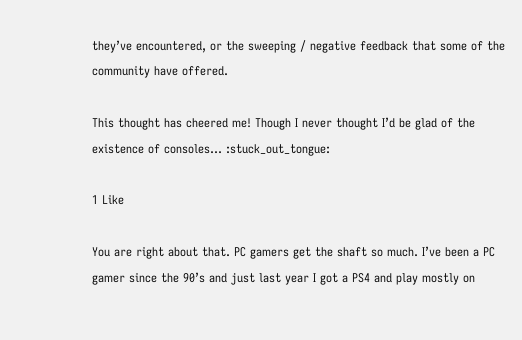they’ve encountered, or the sweeping / negative feedback that some of the community have offered.

This thought has cheered me! Though I never thought I’d be glad of the existence of consoles… :stuck_out_tongue:

1 Like

You are right about that. PC gamers get the shaft so much. I’ve been a PC gamer since the 90’s and just last year I got a PS4 and play mostly on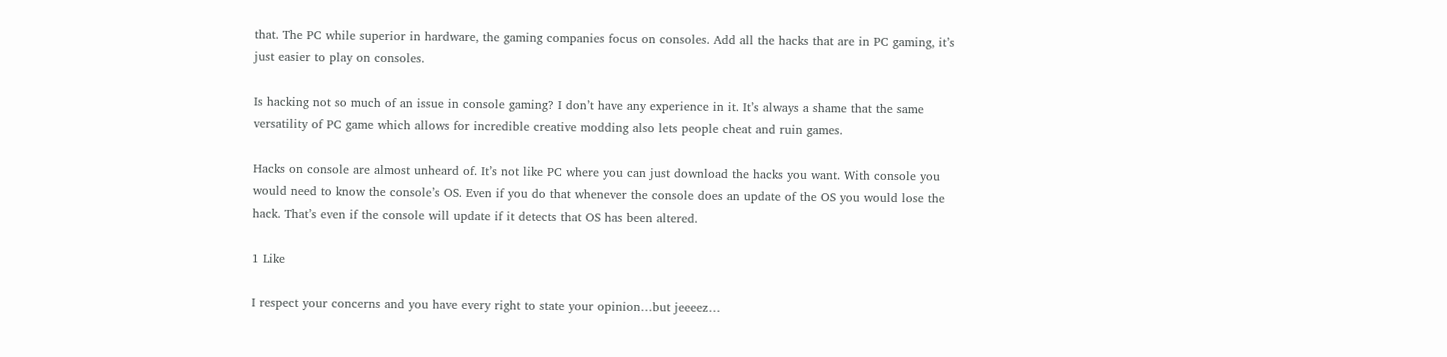that. The PC while superior in hardware, the gaming companies focus on consoles. Add all the hacks that are in PC gaming, it’s just easier to play on consoles.

Is hacking not so much of an issue in console gaming? I don’t have any experience in it. It’s always a shame that the same versatility of PC game which allows for incredible creative modding also lets people cheat and ruin games.

Hacks on console are almost unheard of. It’s not like PC where you can just download the hacks you want. With console you would need to know the console’s OS. Even if you do that whenever the console does an update of the OS you would lose the hack. That’s even if the console will update if it detects that OS has been altered.

1 Like

I respect your concerns and you have every right to state your opinion…but jeeeez…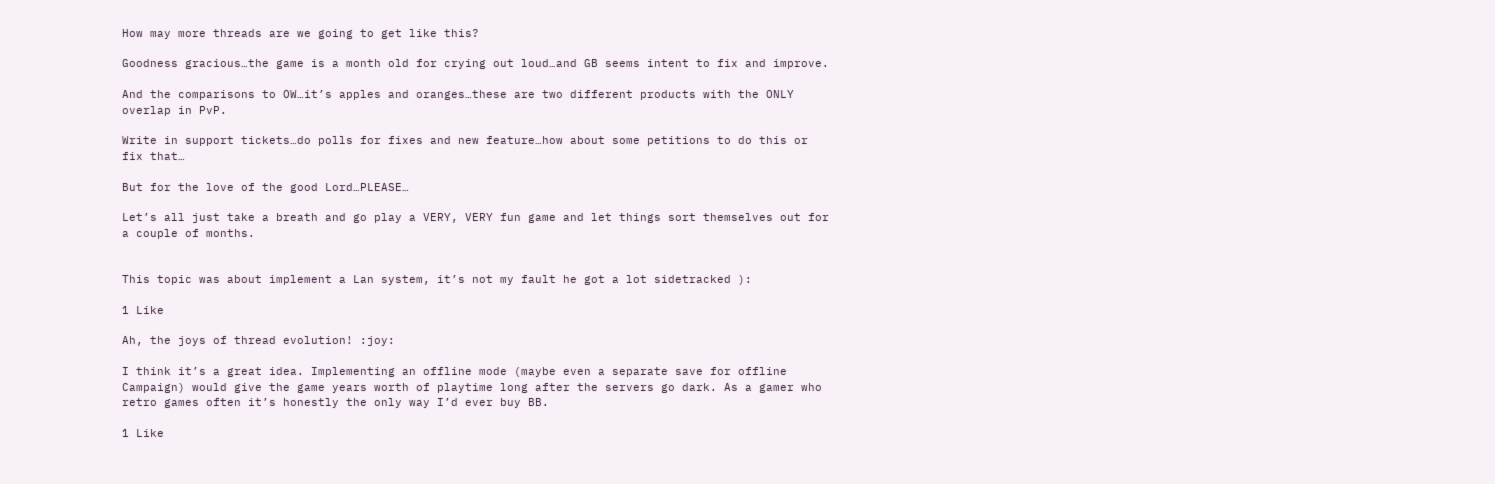How may more threads are we going to get like this?

Goodness gracious…the game is a month old for crying out loud…and GB seems intent to fix and improve.

And the comparisons to OW…it’s apples and oranges…these are two different products with the ONLY overlap in PvP.

Write in support tickets…do polls for fixes and new feature…how about some petitions to do this or fix that…

But for the love of the good Lord…PLEASE…

Let’s all just take a breath and go play a VERY, VERY fun game and let things sort themselves out for a couple of months.


This topic was about implement a Lan system, it’s not my fault he got a lot sidetracked ):

1 Like

Ah, the joys of thread evolution! :joy:

I think it’s a great idea. Implementing an offline mode (maybe even a separate save for offline Campaign) would give the game years worth of playtime long after the servers go dark. As a gamer who retro games often it’s honestly the only way I’d ever buy BB.

1 Like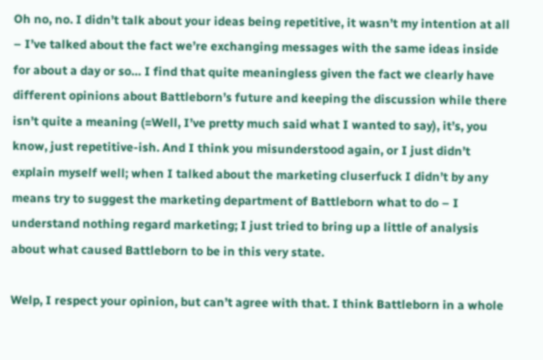Oh no, no. I didn’t talk about your ideas being repetitive, it wasn’t my intention at all – I’ve talked about the fact we’re exchanging messages with the same ideas inside for about a day or so… I find that quite meaningless given the fact we clearly have different opinions about Battleborn’s future and keeping the discussion while there isn’t quite a meaning (=Well, I’ve pretty much said what I wanted to say), it’s, you know, just repetitive-ish. And I think you misunderstood again, or I just didn’t explain myself well; when I talked about the marketing cluserfuck I didn’t by any means try to suggest the marketing department of Battleborn what to do – I understand nothing regard marketing; I just tried to bring up a little of analysis about what caused Battleborn to be in this very state.

Welp, I respect your opinion, but can’t agree with that. I think Battleborn in a whole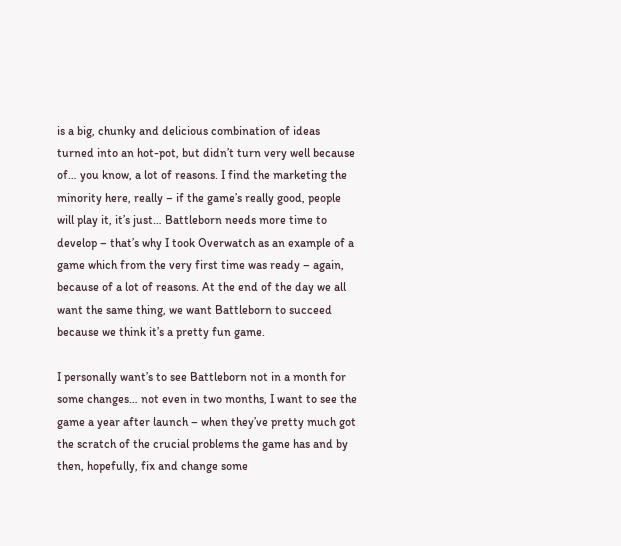is a big, chunky and delicious combination of ideas turned into an hot-pot, but didn’t turn very well because of… you know, a lot of reasons. I find the marketing the minority here, really – if the game’s really good, people will play it, it’s just… Battleborn needs more time to develop – that’s why I took Overwatch as an example of a game which from the very first time was ready – again, because of a lot of reasons. At the end of the day we all want the same thing, we want Battleborn to succeed because we think it’s a pretty fun game.

I personally want’s to see Battleborn not in a month for some changes… not even in two months, I want to see the game a year after launch – when they’ve pretty much got the scratch of the crucial problems the game has and by then, hopefully, fix and change some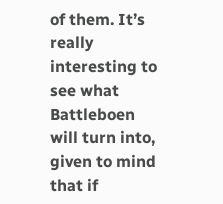of them. It’s really interesting to see what Battleboen will turn into, given to mind that if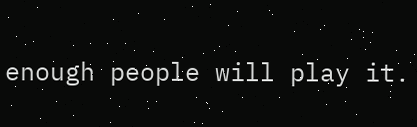enough people will play it.